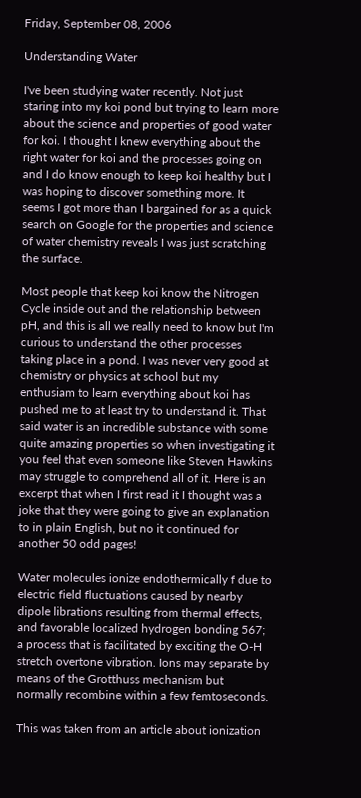Friday, September 08, 2006

Understanding Water

I've been studying water recently. Not just staring into my koi pond but trying to learn more about the science and properties of good water for koi. I thought I knew everything about the right water for koi and the processes going on and I do know enough to keep koi healthy but I was hoping to discover something more. It seems I got more than I bargained for as a quick search on Google for the properties and science of water chemistry reveals I was just scratching the surface.

Most people that keep koi know the Nitrogen Cycle inside out and the relationship between pH, and this is all we really need to know but I'm curious to understand the other processes taking place in a pond. I was never very good at chemistry or physics at school but my enthusiam to learn everything about koi has pushed me to at least try to understand it. That said water is an incredible substance with some quite amazing properties so when investigating it you feel that even someone like Steven Hawkins may struggle to comprehend all of it. Here is an excerpt that when I first read it I thought was a joke that they were going to give an explanation to in plain English, but no it continued for another 50 odd pages!

Water molecules ionize endothermically f due to electric field fluctuations caused by nearby dipole librations resulting from thermal effects, and favorable localized hydrogen bonding 567; a process that is facilitated by exciting the O-H stretch overtone vibration. Ions may separate by means of the Grotthuss mechanism but normally recombine within a few femtoseconds.

This was taken from an article about ionization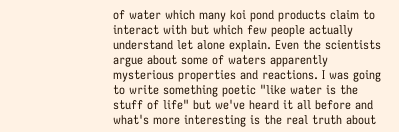of water which many koi pond products claim to interact with but which few people actually understand let alone explain. Even the scientists argue about some of waters apparently mysterious properties and reactions. I was going to write something poetic "like water is the stuff of life" but we've heard it all before and what's more interesting is the real truth about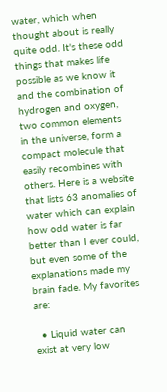water, which when thought about is really quite odd. It's these odd things that makes life possible as we know it and the combination of hydrogen and oxygen, two common elements in the universe, form a compact molecule that easily recombines with others. Here is a website that lists 63 anomalies of water which can explain how odd water is far better than I ever could, but even some of the explanations made my brain fade. My favorites are:

  • Liquid water can exist at very low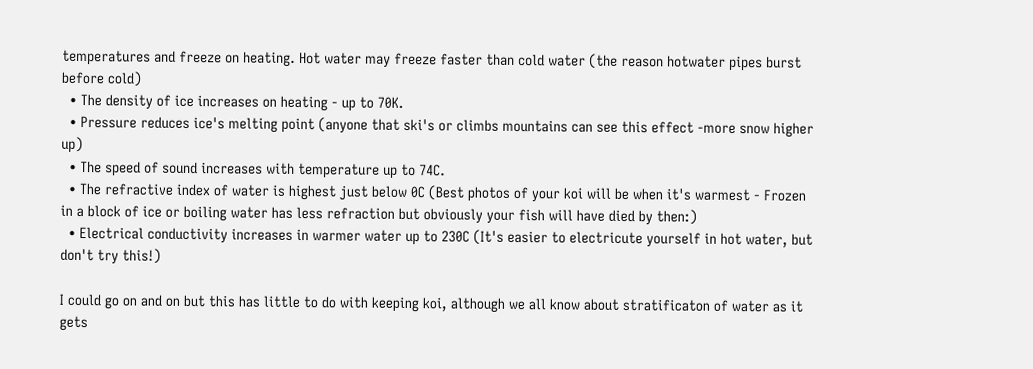temperatures and freeze on heating. Hot water may freeze faster than cold water (the reason hotwater pipes burst before cold)
  • The density of ice increases on heating - up to 70K.
  • Pressure reduces ice's melting point (anyone that ski's or climbs mountains can see this effect -more snow higher up)
  • The speed of sound increases with temperature up to 74C.
  • The refractive index of water is highest just below 0C (Best photos of your koi will be when it's warmest - Frozen in a block of ice or boiling water has less refraction but obviously your fish will have died by then:)
  • Electrical conductivity increases in warmer water up to 230C (It's easier to electricute yourself in hot water, but don't try this!)

I could go on and on but this has little to do with keeping koi, although we all know about stratificaton of water as it gets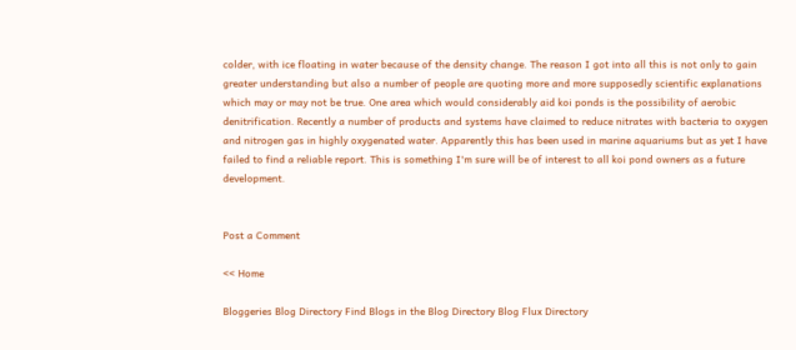colder, with ice floating in water because of the density change. The reason I got into all this is not only to gain greater understanding but also a number of people are quoting more and more supposedly scientific explanations which may or may not be true. One area which would considerably aid koi ponds is the possibility of aerobic denitrification. Recently a number of products and systems have claimed to reduce nitrates with bacteria to oxygen and nitrogen gas in highly oxygenated water. Apparently this has been used in marine aquariums but as yet I have failed to find a reliable report. This is something I'm sure will be of interest to all koi pond owners as a future development.


Post a Comment

<< Home

Bloggeries Blog Directory Find Blogs in the Blog Directory Blog Flux Directory